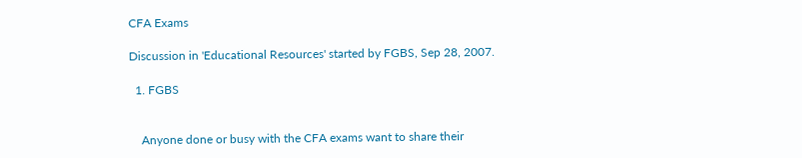CFA Exams

Discussion in 'Educational Resources' started by FGBS, Sep 28, 2007.

  1. FGBS


    Anyone done or busy with the CFA exams want to share their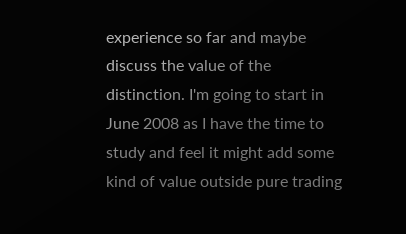experience so far and maybe discuss the value of the distinction. I'm going to start in June 2008 as I have the time to study and feel it might add some kind of value outside pure trading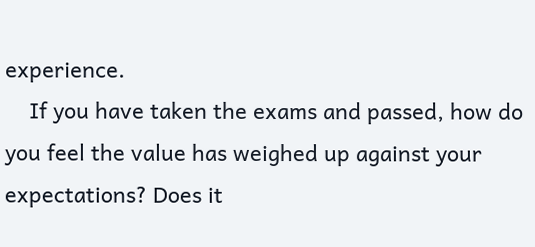experience.
    If you have taken the exams and passed, how do you feel the value has weighed up against your expectations? Does it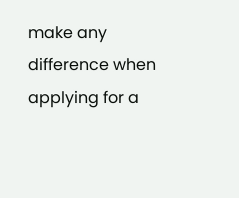make any difference when applying for a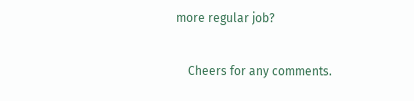more regular job?

    Cheers for any comments.